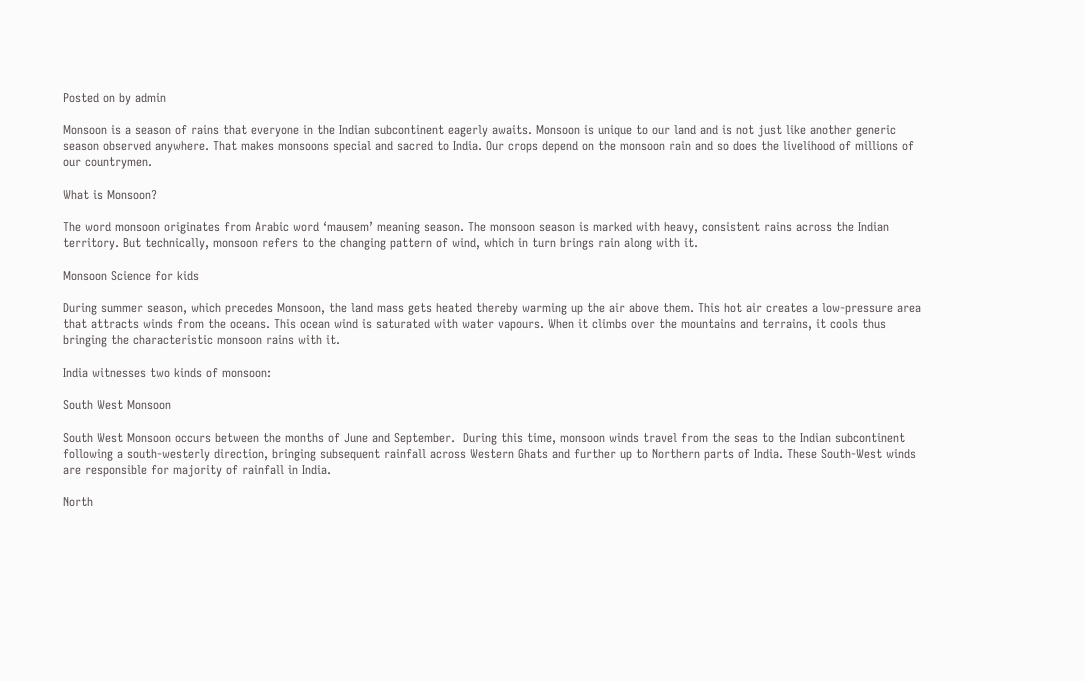Posted on by admin

Monsoon is a season of rains that everyone in the Indian subcontinent eagerly awaits. Monsoon is unique to our land and is not just like another generic season observed anywhere. That makes monsoons special and sacred to India. Our crops depend on the monsoon rain and so does the livelihood of millions of our countrymen.

What is Monsoon?

The word monsoon originates from Arabic word ‘mausem’ meaning season. The monsoon season is marked with heavy, consistent rains across the Indian territory. But technically, monsoon refers to the changing pattern of wind, which in turn brings rain along with it.

Monsoon Science for kids

During summer season, which precedes Monsoon, the land mass gets heated thereby warming up the air above them. This hot air creates a low-pressure area that attracts winds from the oceans. This ocean wind is saturated with water vapours. When it climbs over the mountains and terrains, it cools thus bringing the characteristic monsoon rains with it.

India witnesses two kinds of monsoon:

South West Monsoon

South West Monsoon occurs between the months of June and September.  During this time, monsoon winds travel from the seas to the Indian subcontinent following a south-westerly direction, bringing subsequent rainfall across Western Ghats and further up to Northern parts of India. These South-West winds are responsible for majority of rainfall in India.

North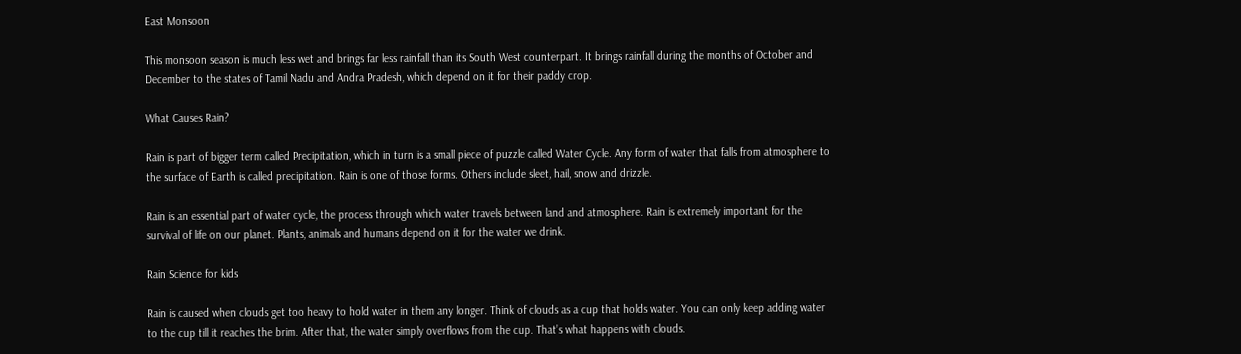East Monsoon

This monsoon season is much less wet and brings far less rainfall than its South West counterpart. It brings rainfall during the months of October and December to the states of Tamil Nadu and Andra Pradesh, which depend on it for their paddy crop.

What Causes Rain?

Rain is part of bigger term called Precipitation, which in turn is a small piece of puzzle called Water Cycle. Any form of water that falls from atmosphere to the surface of Earth is called precipitation. Rain is one of those forms. Others include sleet, hail, snow and drizzle.

Rain is an essential part of water cycle, the process through which water travels between land and atmosphere. Rain is extremely important for the survival of life on our planet. Plants, animals and humans depend on it for the water we drink.

Rain Science for kids

Rain is caused when clouds get too heavy to hold water in them any longer. Think of clouds as a cup that holds water. You can only keep adding water to the cup till it reaches the brim. After that, the water simply overflows from the cup. That’s what happens with clouds.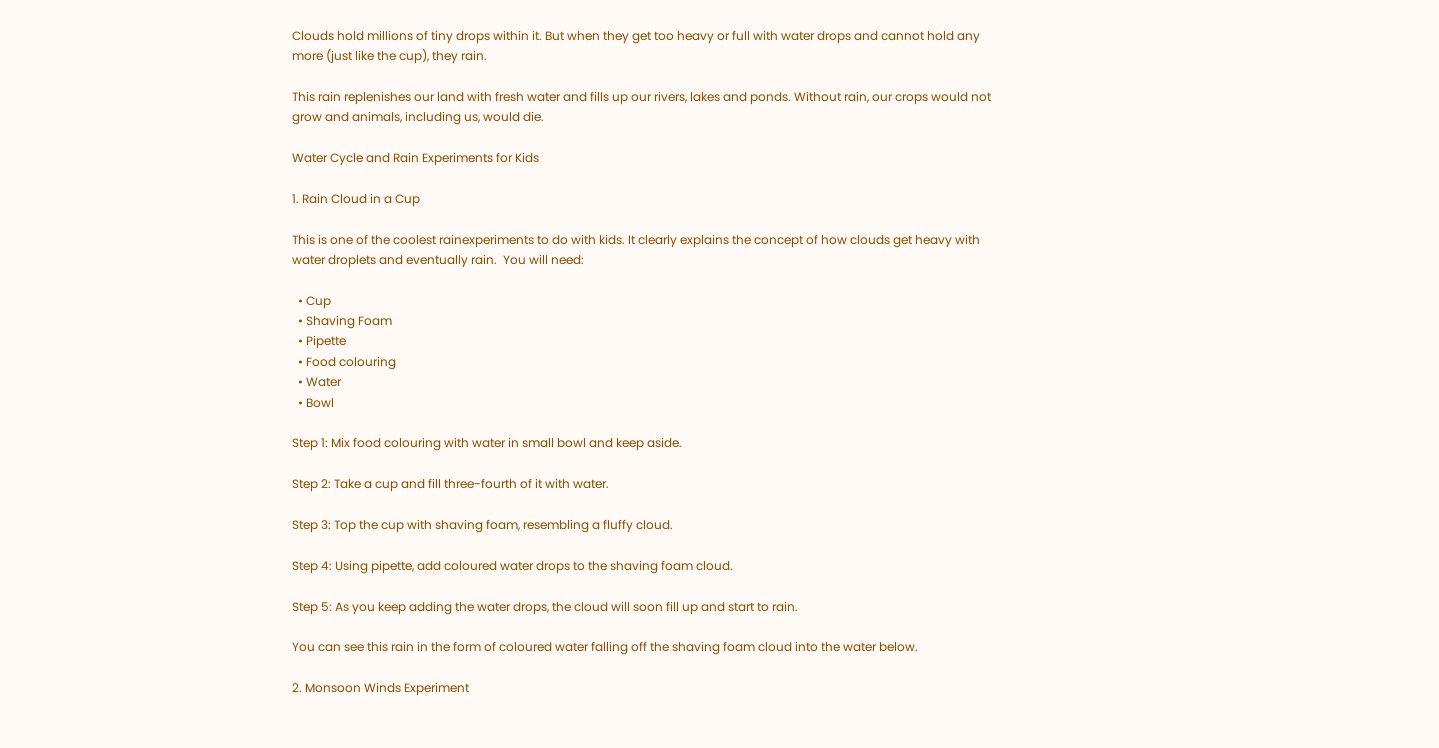Clouds hold millions of tiny drops within it. But when they get too heavy or full with water drops and cannot hold any more (just like the cup), they rain.

This rain replenishes our land with fresh water and fills up our rivers, lakes and ponds. Without rain, our crops would not grow and animals, including us, would die.

Water Cycle and Rain Experiments for Kids

1. Rain Cloud in a Cup

This is one of the coolest rainexperiments to do with kids. It clearly explains the concept of how clouds get heavy with water droplets and eventually rain.  You will need:

  • Cup
  • Shaving Foam
  • Pipette
  • Food colouring
  • Water
  • Bowl

Step 1: Mix food colouring with water in small bowl and keep aside.

Step 2: Take a cup and fill three-fourth of it with water.

Step 3: Top the cup with shaving foam, resembling a fluffy cloud.

Step 4: Using pipette, add coloured water drops to the shaving foam cloud.

Step 5: As you keep adding the water drops, the cloud will soon fill up and start to rain.

You can see this rain in the form of coloured water falling off the shaving foam cloud into the water below.

2. Monsoon Winds Experiment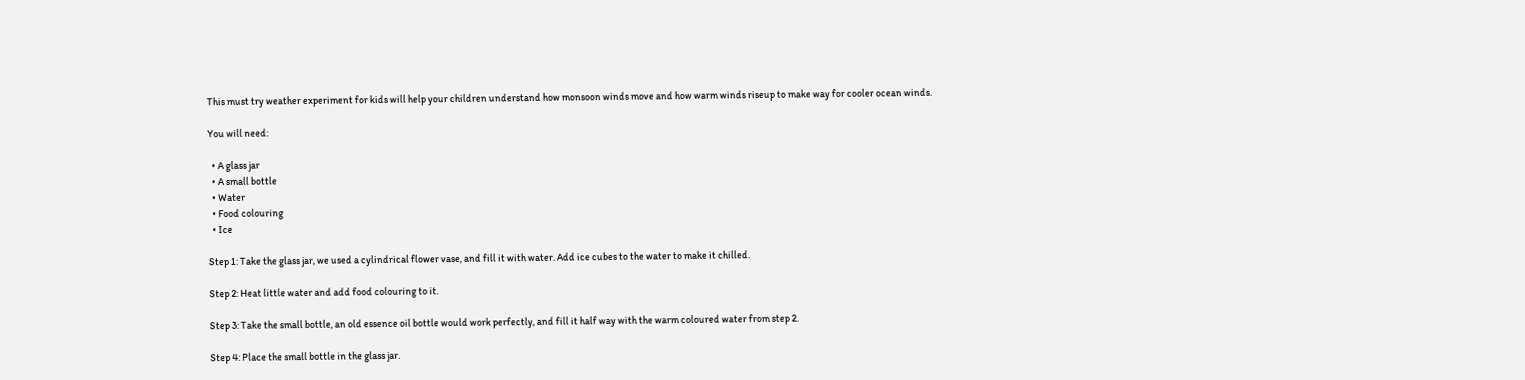This must try weather experiment for kids will help your children understand how monsoon winds move and how warm winds riseup to make way for cooler ocean winds.

You will need:

  • A glass jar
  • A small bottle
  • Water
  • Food colouring
  • Ice

Step 1: Take the glass jar, we used a cylindrical flower vase, and fill it with water. Add ice cubes to the water to make it chilled.

Step 2: Heat little water and add food colouring to it.

Step 3: Take the small bottle, an old essence oil bottle would work perfectly, and fill it half way with the warm coloured water from step 2.

Step 4: Place the small bottle in the glass jar.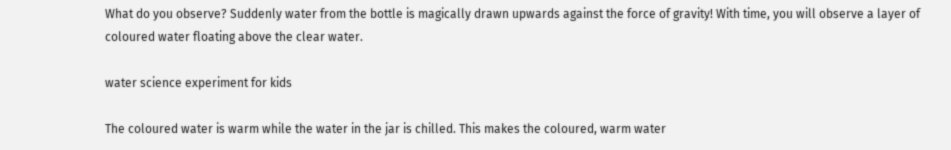What do you observe? Suddenly water from the bottle is magically drawn upwards against the force of gravity! With time, you will observe a layer of coloured water floating above the clear water.

water science experiment for kids

The coloured water is warm while the water in the jar is chilled. This makes the coloured, warm water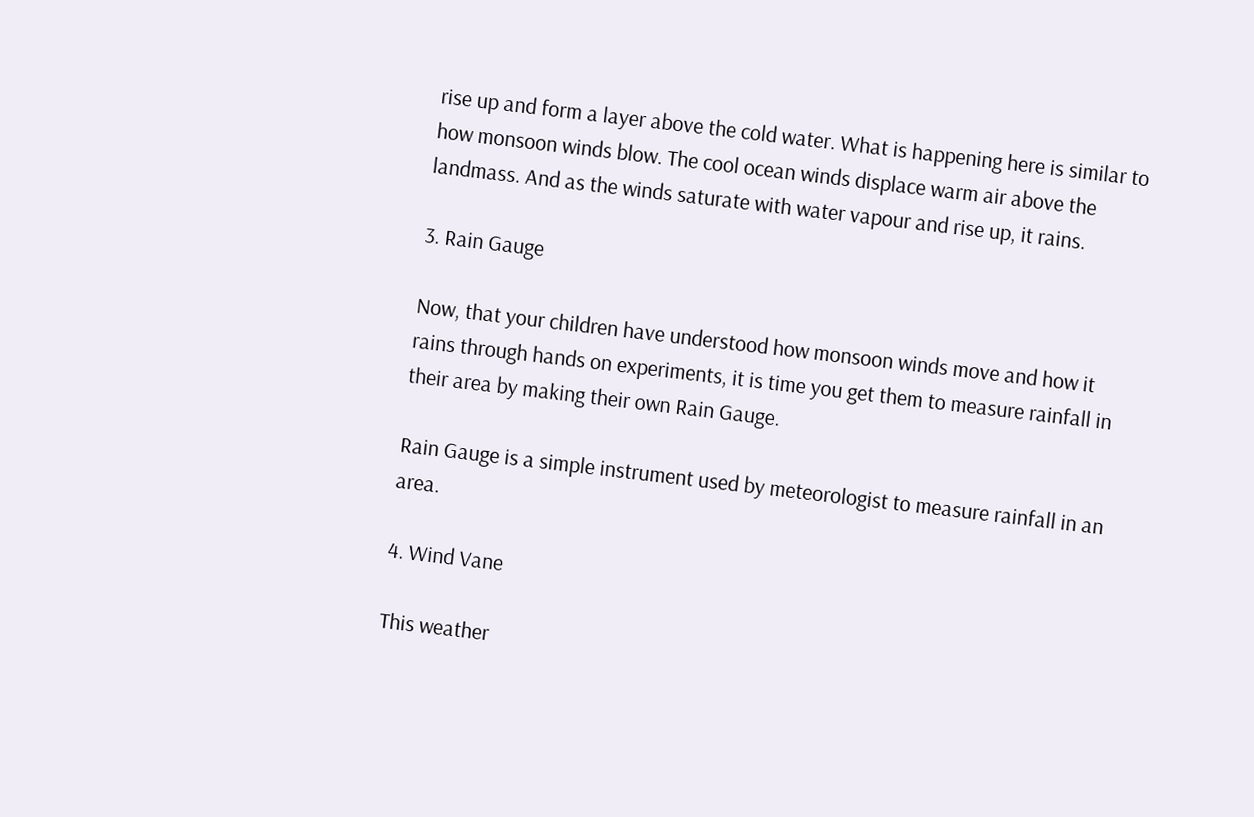rise up and form a layer above the cold water. What is happening here is similar to how monsoon winds blow. The cool ocean winds displace warm air above the landmass. And as the winds saturate with water vapour and rise up, it rains.

3. Rain Gauge

Now, that your children have understood how monsoon winds move and how it rains through hands on experiments, it is time you get them to measure rainfall in their area by making their own Rain Gauge.

Rain Gauge is a simple instrument used by meteorologist to measure rainfall in an area.

4. Wind Vane

This weather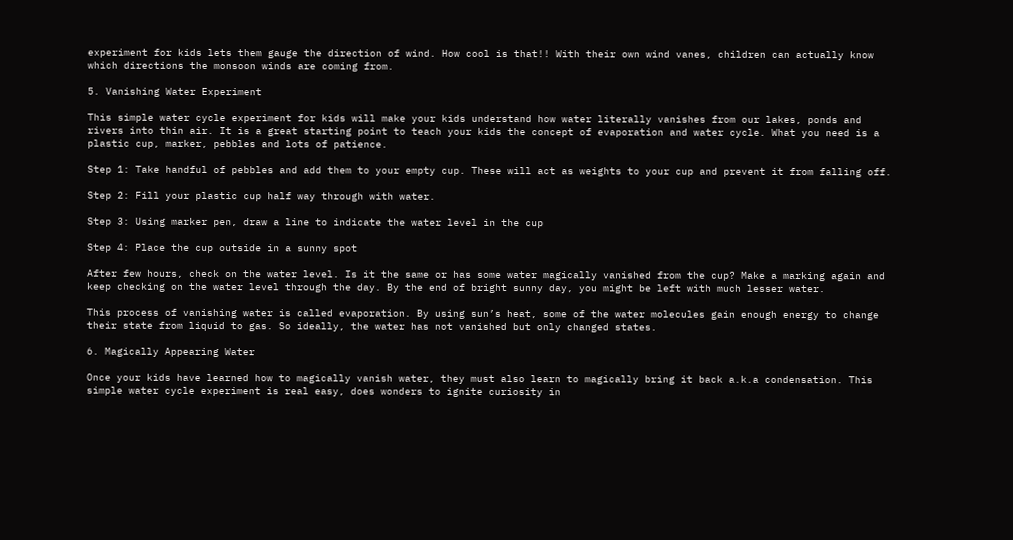experiment for kids lets them gauge the direction of wind. How cool is that!! With their own wind vanes, children can actually know which directions the monsoon winds are coming from.

5. Vanishing Water Experiment

This simple water cycle experiment for kids will make your kids understand how water literally vanishes from our lakes, ponds and rivers into thin air. It is a great starting point to teach your kids the concept of evaporation and water cycle. What you need is a plastic cup, marker, pebbles and lots of patience.

Step 1: Take handful of pebbles and add them to your empty cup. These will act as weights to your cup and prevent it from falling off.

Step 2: Fill your plastic cup half way through with water.

Step 3: Using marker pen, draw a line to indicate the water level in the cup

Step 4: Place the cup outside in a sunny spot

After few hours, check on the water level. Is it the same or has some water magically vanished from the cup? Make a marking again and keep checking on the water level through the day. By the end of bright sunny day, you might be left with much lesser water.

This process of vanishing water is called evaporation. By using sun’s heat, some of the water molecules gain enough energy to change their state from liquid to gas. So ideally, the water has not vanished but only changed states.

6. Magically Appearing Water

Once your kids have learned how to magically vanish water, they must also learn to magically bring it back a.k.a condensation. This simple water cycle experiment is real easy, does wonders to ignite curiosity in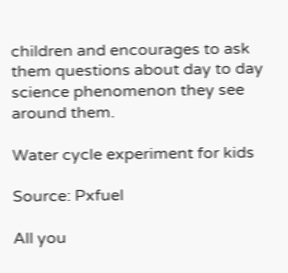children and encourages to ask them questions about day to day science phenomenon they see around them.

Water cycle experiment for kids

Source: Pxfuel

All you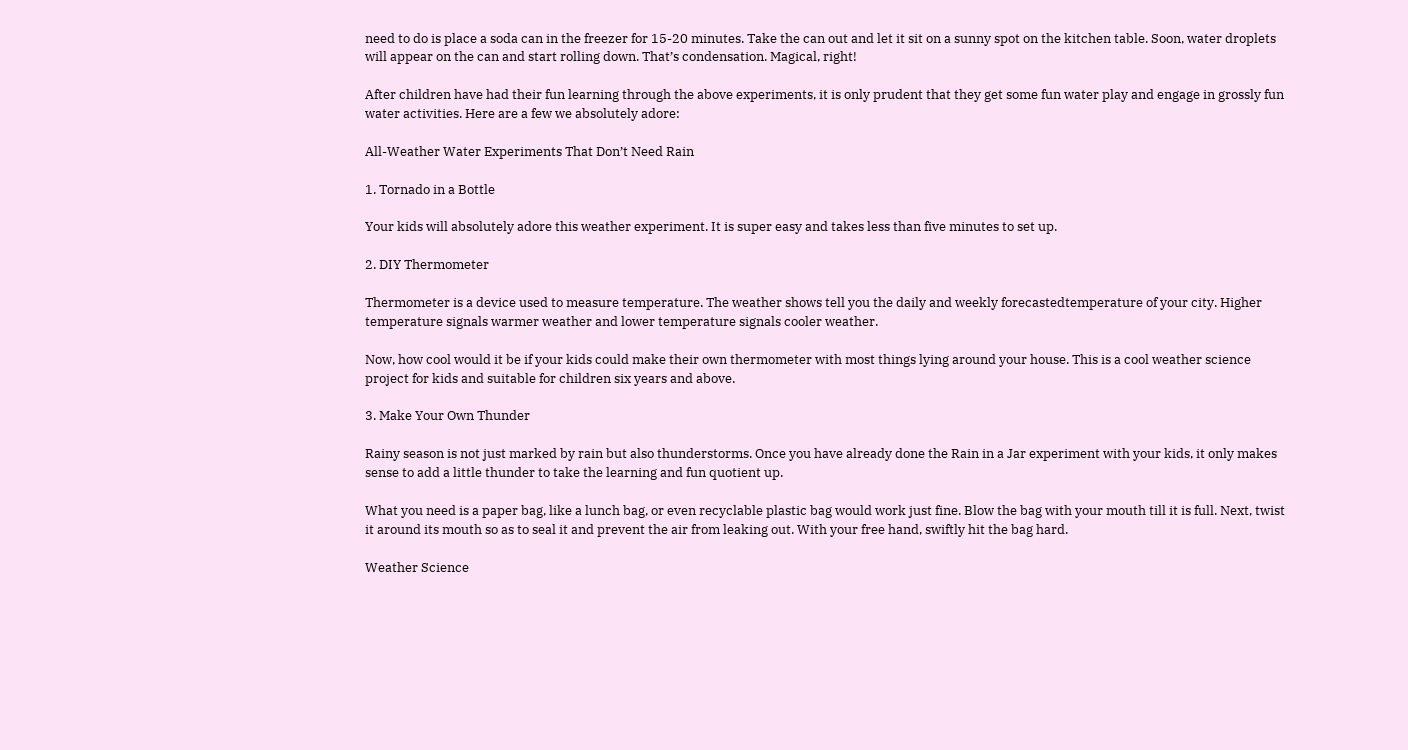need to do is place a soda can in the freezer for 15-20 minutes. Take the can out and let it sit on a sunny spot on the kitchen table. Soon, water droplets will appear on the can and start rolling down. That’s condensation. Magical, right!

After children have had their fun learning through the above experiments, it is only prudent that they get some fun water play and engage in grossly fun water activities. Here are a few we absolutely adore:

All-Weather Water Experiments That Don’t Need Rain

1. Tornado in a Bottle

Your kids will absolutely adore this weather experiment. It is super easy and takes less than five minutes to set up.

2. DIY Thermometer

Thermometer is a device used to measure temperature. The weather shows tell you the daily and weekly forecastedtemperature of your city. Higher temperature signals warmer weather and lower temperature signals cooler weather.

Now, how cool would it be if your kids could make their own thermometer with most things lying around your house. This is a cool weather science project for kids and suitable for children six years and above.

3. Make Your Own Thunder

Rainy season is not just marked by rain but also thunderstorms. Once you have already done the Rain in a Jar experiment with your kids, it only makes sense to add a little thunder to take the learning and fun quotient up.

What you need is a paper bag, like a lunch bag, or even recyclable plastic bag would work just fine. Blow the bag with your mouth till it is full. Next, twist it around its mouth so as to seal it and prevent the air from leaking out. With your free hand, swiftly hit the bag hard.

Weather Science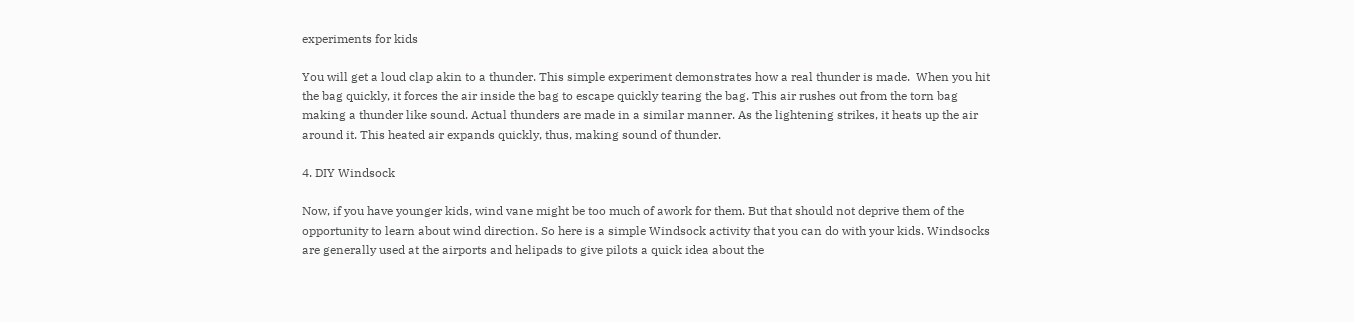experiments for kids

You will get a loud clap akin to a thunder. This simple experiment demonstrates how a real thunder is made.  When you hit the bag quickly, it forces the air inside the bag to escape quickly tearing the bag. This air rushes out from the torn bag making a thunder like sound. Actual thunders are made in a similar manner. As the lightening strikes, it heats up the air around it. This heated air expands quickly, thus, making sound of thunder.

4. DIY Windsock

Now, if you have younger kids, wind vane might be too much of awork for them. But that should not deprive them of the opportunity to learn about wind direction. So here is a simple Windsock activity that you can do with your kids. Windsocks are generally used at the airports and helipads to give pilots a quick idea about the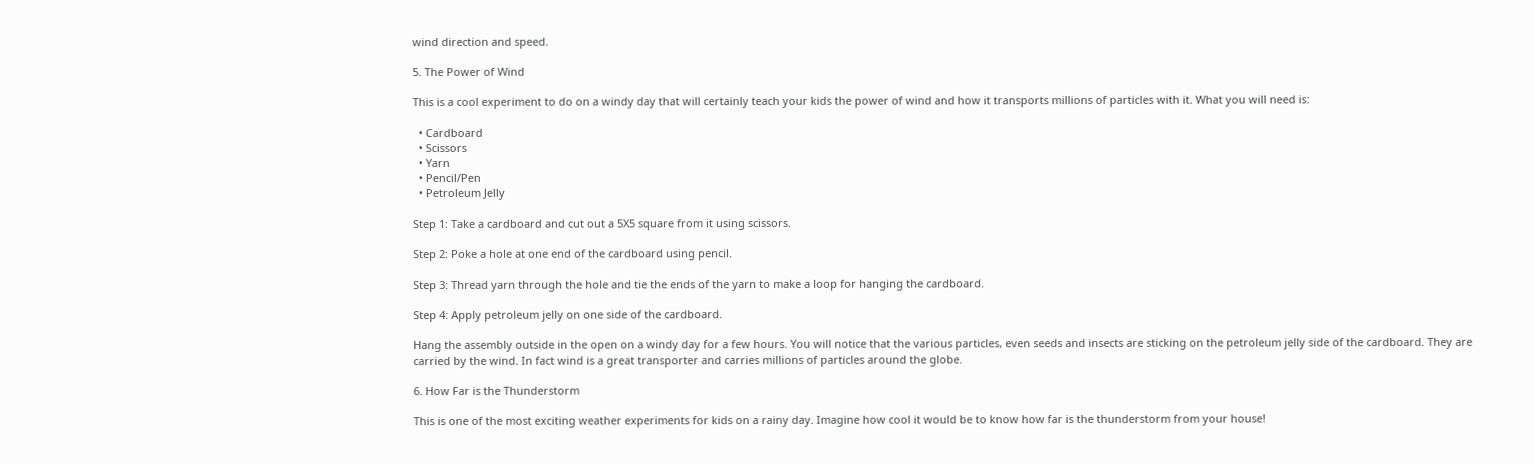wind direction and speed.

5. The Power of Wind

This is a cool experiment to do on a windy day that will certainly teach your kids the power of wind and how it transports millions of particles with it. What you will need is:

  • Cardboard
  • Scissors
  • Yarn
  • Pencil/Pen
  • Petroleum Jelly

Step 1: Take a cardboard and cut out a 5X5 square from it using scissors.

Step 2: Poke a hole at one end of the cardboard using pencil.

Step 3: Thread yarn through the hole and tie the ends of the yarn to make a loop for hanging the cardboard.

Step 4: Apply petroleum jelly on one side of the cardboard.

Hang the assembly outside in the open on a windy day for a few hours. You will notice that the various particles, even seeds and insects are sticking on the petroleum jelly side of the cardboard. They are carried by the wind. In fact wind is a great transporter and carries millions of particles around the globe.

6. How Far is the Thunderstorm

This is one of the most exciting weather experiments for kids on a rainy day. Imagine how cool it would be to know how far is the thunderstorm from your house!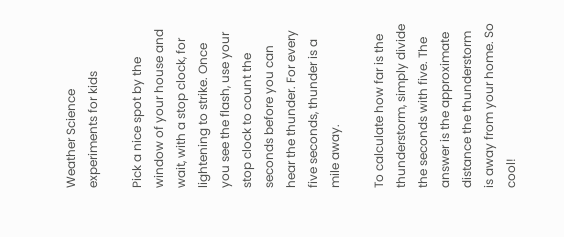Weather Science experiments for kids

Pick a nice spot by the window of your house and wait, with a stop clock, for lightening to strike. Once you see the flash, use your stop clock to count the seconds before you can hear the thunder. For every five seconds, thunder is a mile away.

To calculate how far is the thunderstorm, simply divide the seconds with five. The answer is the approximate distance the thunderstorm is away from your home. So cool!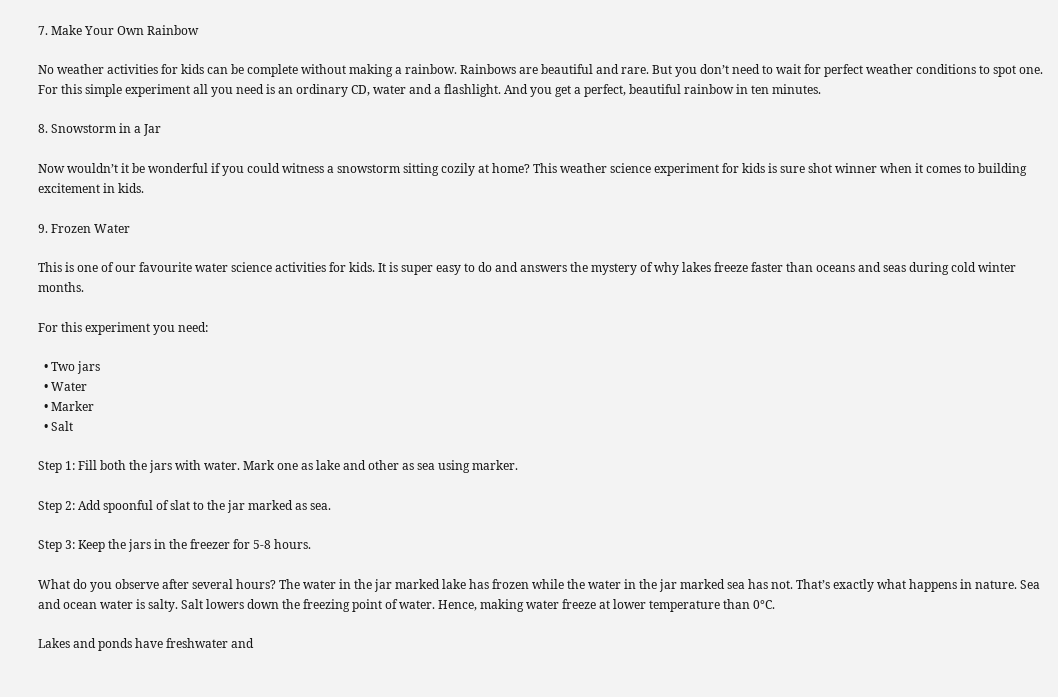7. Make Your Own Rainbow

No weather activities for kids can be complete without making a rainbow. Rainbows are beautiful and rare. But you don’t need to wait for perfect weather conditions to spot one. For this simple experiment all you need is an ordinary CD, water and a flashlight. And you get a perfect, beautiful rainbow in ten minutes.

8. Snowstorm in a Jar

Now wouldn’t it be wonderful if you could witness a snowstorm sitting cozily at home? This weather science experiment for kids is sure shot winner when it comes to building excitement in kids.

9. Frozen Water

This is one of our favourite water science activities for kids. It is super easy to do and answers the mystery of why lakes freeze faster than oceans and seas during cold winter months.

For this experiment you need:

  • Two jars
  • Water
  • Marker
  • Salt

Step 1: Fill both the jars with water. Mark one as lake and other as sea using marker.

Step 2: Add spoonful of slat to the jar marked as sea.

Step 3: Keep the jars in the freezer for 5-8 hours.

What do you observe after several hours? The water in the jar marked lake has frozen while the water in the jar marked sea has not. That’s exactly what happens in nature. Sea and ocean water is salty. Salt lowers down the freezing point of water. Hence, making water freeze at lower temperature than 0°C.

Lakes and ponds have freshwater and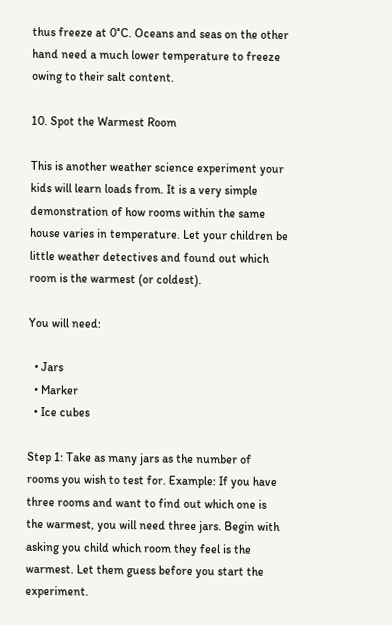thus freeze at 0°C. Oceans and seas on the other hand need a much lower temperature to freeze owing to their salt content.

10. Spot the Warmest Room

This is another weather science experiment your kids will learn loads from. It is a very simple demonstration of how rooms within the same house varies in temperature. Let your children be little weather detectives and found out which room is the warmest (or coldest).

You will need:

  • Jars
  • Marker
  • Ice cubes

Step 1: Take as many jars as the number of rooms you wish to test for. Example: If you have three rooms and want to find out which one is the warmest, you will need three jars. Begin with asking you child which room they feel is the warmest. Let them guess before you start the experiment.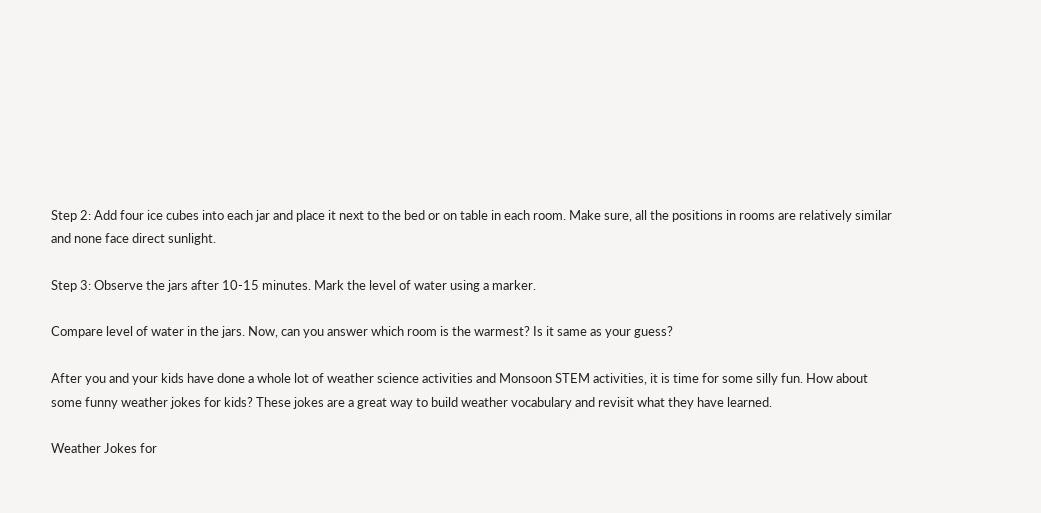Step 2: Add four ice cubes into each jar and place it next to the bed or on table in each room. Make sure, all the positions in rooms are relatively similar and none face direct sunlight.

Step 3: Observe the jars after 10-15 minutes. Mark the level of water using a marker.

Compare level of water in the jars. Now, can you answer which room is the warmest? Is it same as your guess?

After you and your kids have done a whole lot of weather science activities and Monsoon STEM activities, it is time for some silly fun. How about some funny weather jokes for kids? These jokes are a great way to build weather vocabulary and revisit what they have learned.

Weather Jokes for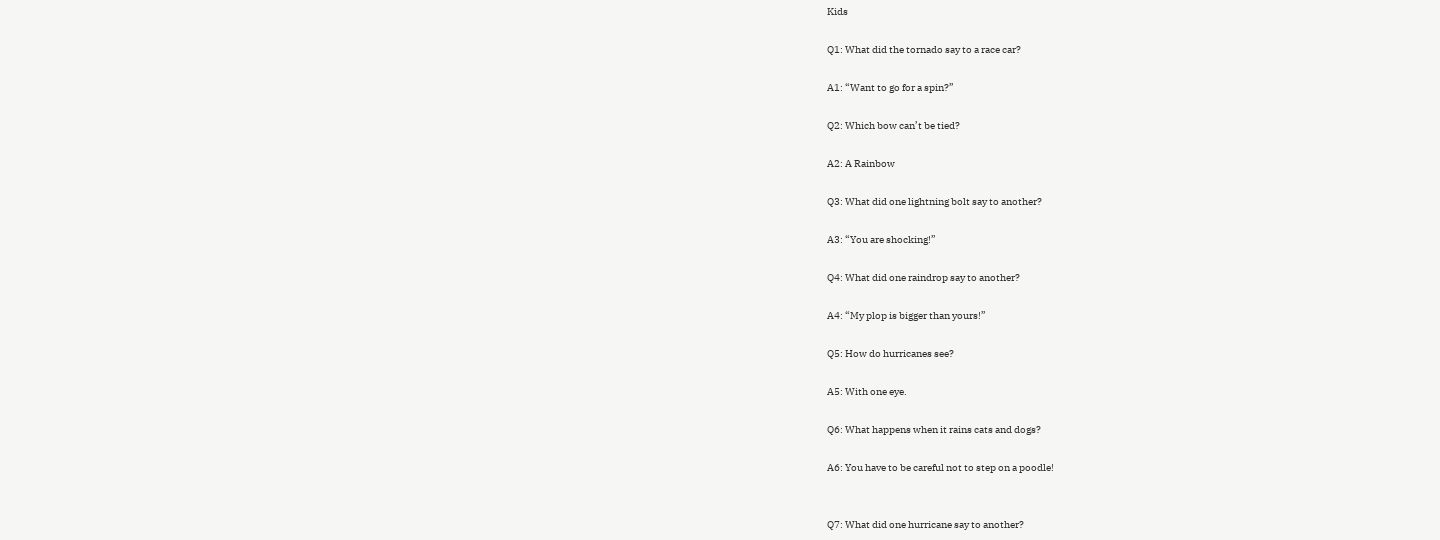Kids

Q1: What did the tornado say to a race car?

A1: “Want to go for a spin?”

Q2: Which bow can’t be tied?

A2: A Rainbow

Q3: What did one lightning bolt say to another?

A3: “You are shocking!”

Q4: What did one raindrop say to another?

A4: “My plop is bigger than yours!”

Q5: How do hurricanes see?

A5: With one eye.

Q6: What happens when it rains cats and dogs?

A6: You have to be careful not to step on a poodle!


Q7: What did one hurricane say to another?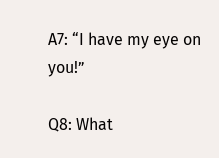A7: “I have my eye on you!”

Q8: What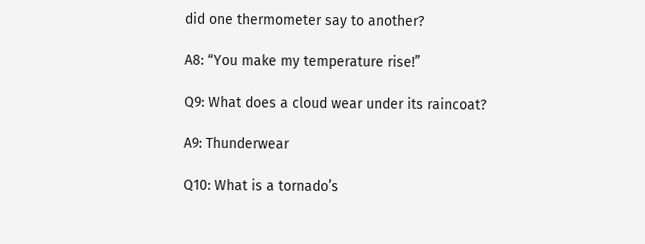did one thermometer say to another?

A8: “You make my temperature rise!”

Q9: What does a cloud wear under its raincoat?

A9: Thunderwear

Q10: What is a tornado’s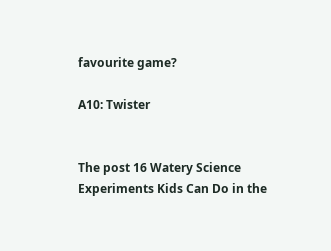favourite game?

A10: Twister


The post 16 Watery Science Experiments Kids Can Do in the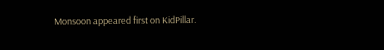Monsoon appeared first on KidPillar.